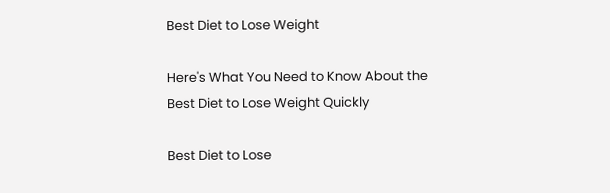Best Diet to Lose Weight

Here's What You Need to Know About the Best Diet to Lose Weight Quickly

Best Diet to Lose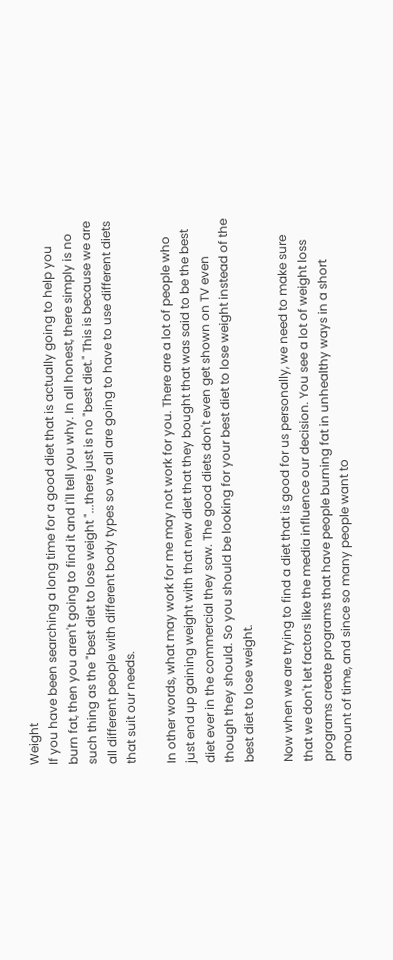Weight
If you have been searching a long time for a good diet that is actually going to help you burn fat, then you aren't going to find it and I'll tell you why. In all honest, there simply is no such thing as the "best diet to lose weight "...there just is no "best diet." This is because we are all different people with different body types so we all are going to have to use different diets that suit our needs.

In other words, what may work for me may not work for you. There are a lot of people who just end up gaining weight with that new diet that they bought that was said to be the best diet ever in the commercial they saw. The good diets don't even get shown on TV even though they should. So you should be looking for your best diet to lose weight instead of the best diet to lose weight.

Now when we are trying to find a diet that is good for us personally, we need to make sure that we don't let factors like the media influence our decision. You see a lot of weight loss programs create programs that have people burning fat in unhealthy ways in a short amount of time, and since so many people want to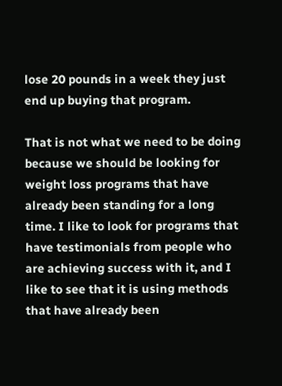lose 20 pounds in a week they just end up buying that program.

That is not what we need to be doing because we should be looking for weight loss programs that have already been standing for a long time. I like to look for programs that have testimonials from people who are achieving success with it, and I like to see that it is using methods that have already been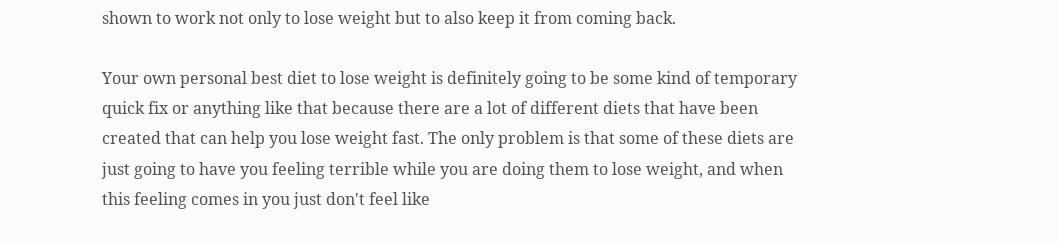shown to work not only to lose weight but to also keep it from coming back.

Your own personal best diet to lose weight is definitely going to be some kind of temporary quick fix or anything like that because there are a lot of different diets that have been created that can help you lose weight fast. The only problem is that some of these diets are just going to have you feeling terrible while you are doing them to lose weight, and when this feeling comes in you just don't feel like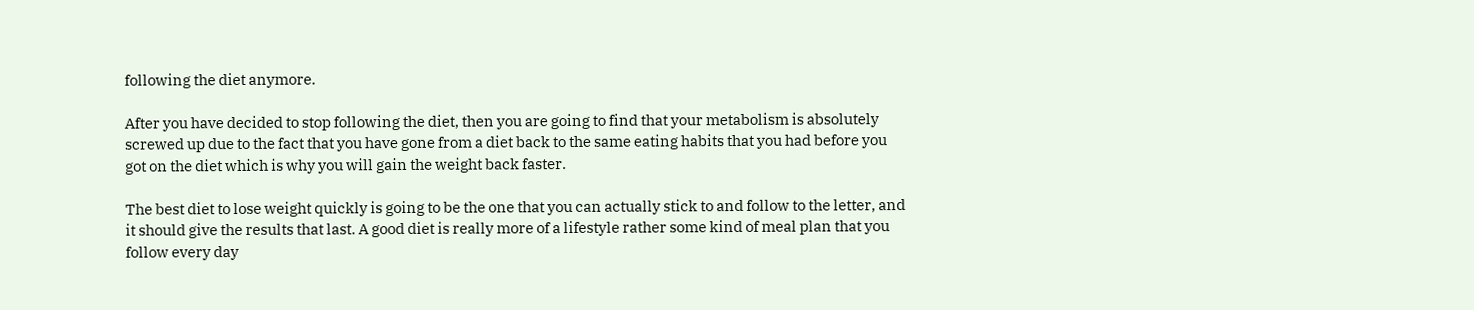following the diet anymore.

After you have decided to stop following the diet, then you are going to find that your metabolism is absolutely screwed up due to the fact that you have gone from a diet back to the same eating habits that you had before you got on the diet which is why you will gain the weight back faster.

The best diet to lose weight quickly is going to be the one that you can actually stick to and follow to the letter, and it should give the results that last. A good diet is really more of a lifestyle rather some kind of meal plan that you follow every day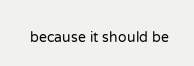because it should be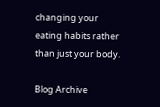changing your eating habits rather than just your body.

Blog Archive